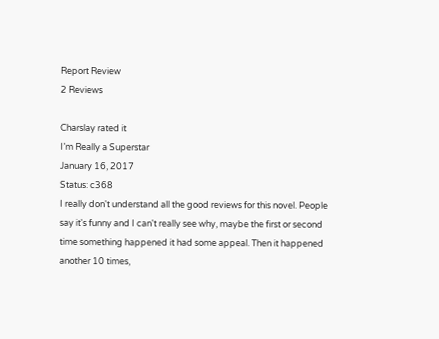Report Review
2 Reviews

Charslay rated it
I’m Really a Superstar
January 16, 2017
Status: c368
I really don't understand all the good reviews for this novel. People say it's funny and I can't really see why, maybe the first or second time something happened it had some appeal. Then it happened another 10 times,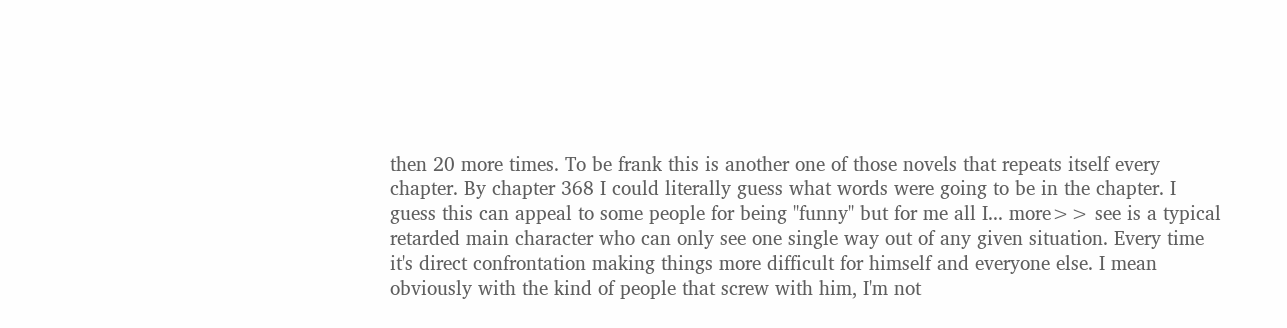then 20 more times. To be frank this is another one of those novels that repeats itself every chapter. By chapter 368 I could literally guess what words were going to be in the chapter. I guess this can appeal to some people for being ''funny'' but for me all I... more>> see is a typical retarded main character who can only see one single way out of any given situation. Every time it's direct confrontation making things more difficult for himself and everyone else. I mean obviously with the kind of people that screw with him, I'm not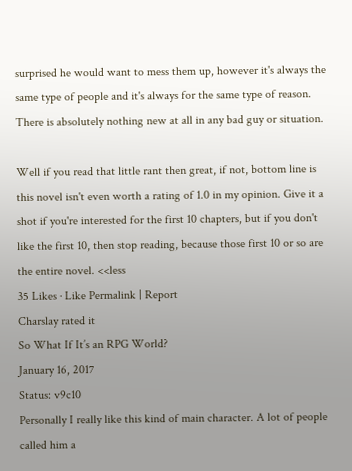surprised he would want to mess them up, however it's always the same type of people and it's always for the same type of reason. There is absolutely nothing new at all in any bad guy or situation.

Well if you read that little rant then great, if not, bottom line is this novel isn't even worth a rating of 1.0 in my opinion. Give it a shot if you're interested for the first 10 chapters, but if you don't like the first 10, then stop reading, because those first 10 or so are the entire novel. <<less
35 Likes · Like Permalink | Report
Charslay rated it
So What If It’s an RPG World?
January 16, 2017
Status: v9c10
Personally I really like this kind of main character. A lot of people called him a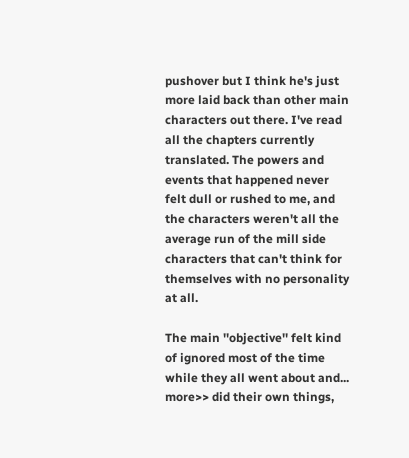pushover but I think he's just more laid back than other main characters out there. I've read all the chapters currently translated. The powers and events that happened never felt dull or rushed to me, and the characters weren't all the average run of the mill side characters that can't think for themselves with no personality at all.

The main ''objective'' felt kind of ignored most of the time while they all went about and... more>> did their own things,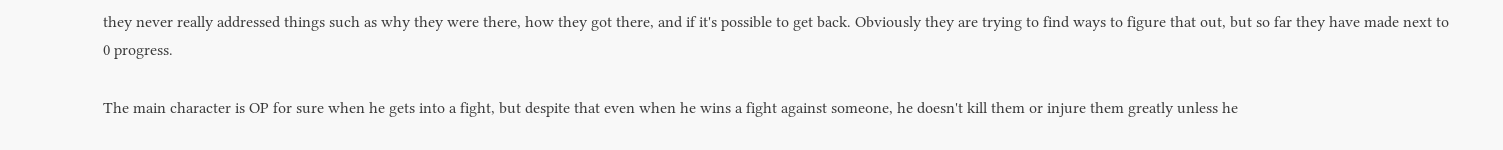they never really addressed things such as why they were there, how they got there, and if it's possible to get back. Obviously they are trying to find ways to figure that out, but so far they have made next to 0 progress.

The main character is OP for sure when he gets into a fight, but despite that even when he wins a fight against someone, he doesn't kill them or injure them greatly unless he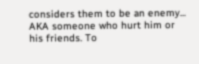considers them to be an enemy... AKA someone who hurt him or his friends. To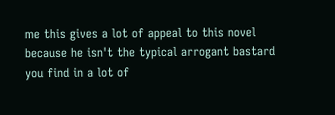me this gives a lot of appeal to this novel because he isn't the typical arrogant bastard you find in a lot of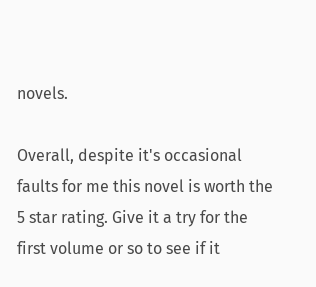novels.

Overall, despite it's occasional faults for me this novel is worth the 5 star rating. Give it a try for the first volume or so to see if it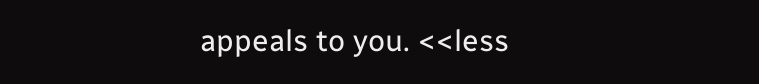appeals to you. <<less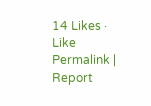14 Likes · Like Permalink | Report